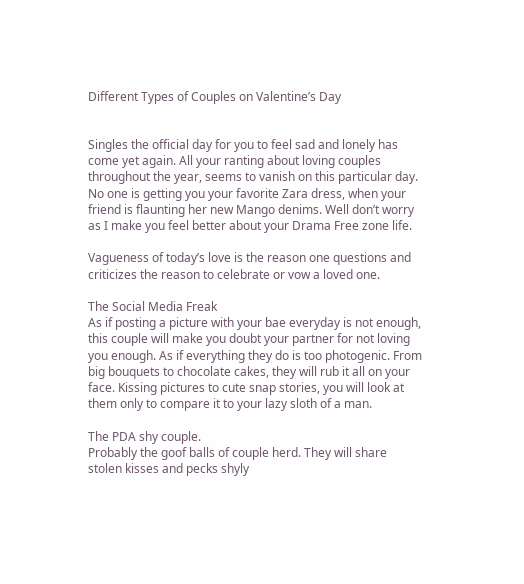Different Types of Couples on Valentine’s Day


Singles the official day for you to feel sad and lonely has come yet again. All your ranting about loving couples throughout the year, seems to vanish on this particular day. No one is getting you your favorite Zara dress, when your friend is flaunting her new Mango denims. Well don’t worry as I make you feel better about your Drama Free zone life.

Vagueness of today’s love is the reason one questions and criticizes the reason to celebrate or vow a loved one.

The Social Media Freak
As if posting a picture with your bae everyday is not enough, this couple will make you doubt your partner for not loving you enough. As if everything they do is too photogenic. From big bouquets to chocolate cakes, they will rub it all on your face. Kissing pictures to cute snap stories, you will look at them only to compare it to your lazy sloth of a man.

The PDA shy couple.
Probably the goof balls of couple herd. They will share stolen kisses and pecks shyly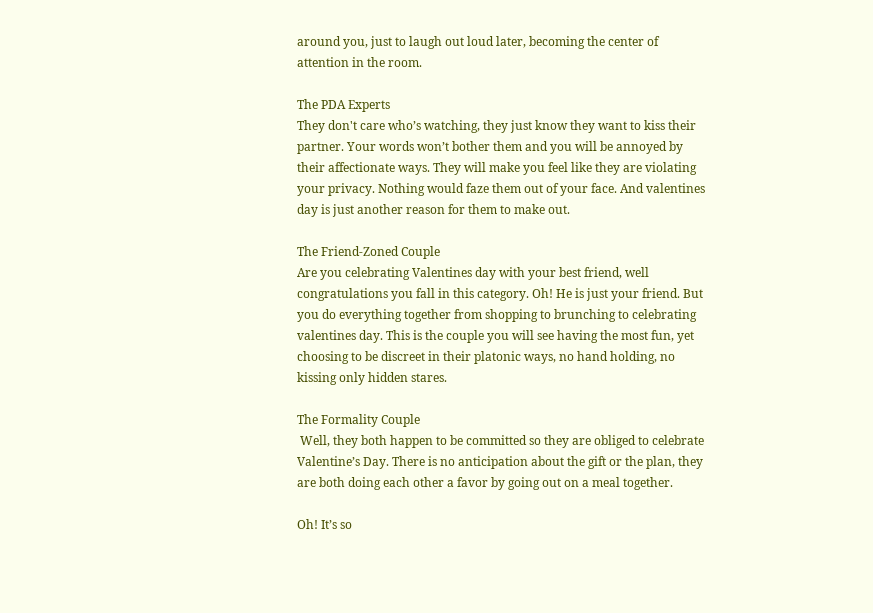around you, just to laugh out loud later, becoming the center of attention in the room.

The PDA Experts
They don't care who’s watching, they just know they want to kiss their partner. Your words won’t bother them and you will be annoyed by their affectionate ways. They will make you feel like they are violating your privacy. Nothing would faze them out of your face. And valentines day is just another reason for them to make out.

The Friend-Zoned Couple
Are you celebrating Valentines day with your best friend, well congratulations you fall in this category. Oh! He is just your friend. But you do everything together from shopping to brunching to celebrating valentines day. This is the couple you will see having the most fun, yet choosing to be discreet in their platonic ways, no hand holding, no kissing only hidden stares.

The Formality Couple
 Well, they both happen to be committed so they are obliged to celebrate Valentine’s Day. There is no anticipation about the gift or the plan, they are both doing each other a favor by going out on a meal together.

Oh! It’s so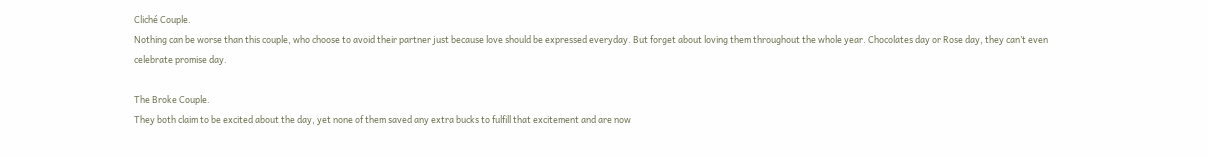Cliché Couple.
Nothing can be worse than this couple, who choose to avoid their partner just because love should be expressed everyday. But forget about loving them throughout the whole year. Chocolates day or Rose day, they can’t even celebrate promise day.

The Broke Couple.
They both claim to be excited about the day, yet none of them saved any extra bucks to fulfill that excitement and are now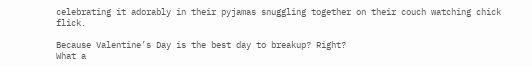celebrating it adorably in their pyjamas snuggling together on their couch watching chick flick.

Because Valentine’s Day is the best day to breakup? Right?
What a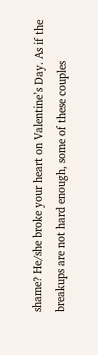shame? He/she broke your heart on Valentine’s Day. As if the breakups are not hard enough, some of these couples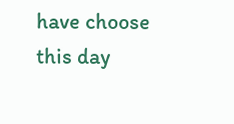have choose this day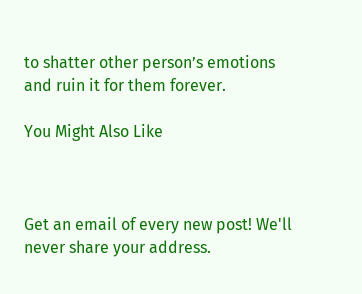to shatter other person’s emotions and ruin it for them forever.

You Might Also Like



Get an email of every new post! We'll never share your address.